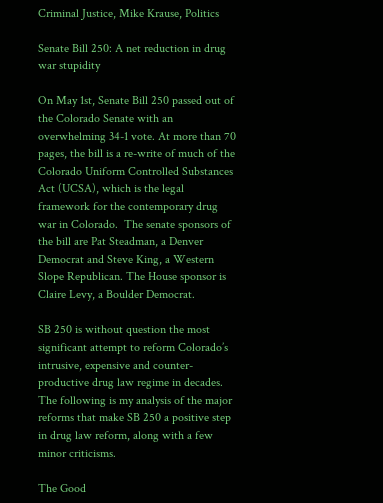Criminal Justice, Mike Krause, Politics

Senate Bill 250: A net reduction in drug war stupidity

On May 1st, Senate Bill 250 passed out of the Colorado Senate with an overwhelming 34-1 vote. At more than 70 pages, the bill is a re-write of much of the Colorado Uniform Controlled Substances Act (UCSA), which is the legal framework for the contemporary drug war in Colorado.  The senate sponsors of the bill are Pat Steadman, a Denver Democrat and Steve King, a Western Slope Republican. The House sponsor is Claire Levy, a Boulder Democrat.

SB 250 is without question the most significant attempt to reform Colorado’s intrusive, expensive and counter-productive drug law regime in decades. The following is my analysis of the major reforms that make SB 250 a positive step in drug law reform, along with a few minor criticisms.

The Good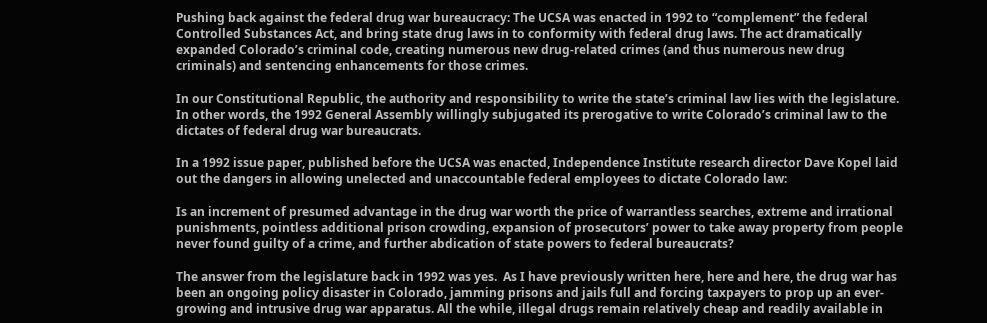Pushing back against the federal drug war bureaucracy: The UCSA was enacted in 1992 to “complement” the federal Controlled Substances Act, and bring state drug laws in to conformity with federal drug laws. The act dramatically expanded Colorado’s criminal code, creating numerous new drug-related crimes (and thus numerous new drug criminals) and sentencing enhancements for those crimes.

In our Constitutional Republic, the authority and responsibility to write the state’s criminal law lies with the legislature. In other words, the 1992 General Assembly willingly subjugated its prerogative to write Colorado’s criminal law to the dictates of federal drug war bureaucrats.

In a 1992 issue paper, published before the UCSA was enacted, Independence Institute research director Dave Kopel laid out the dangers in allowing unelected and unaccountable federal employees to dictate Colorado law:

Is an increment of presumed advantage in the drug war worth the price of warrantless searches, extreme and irrational punishments, pointless additional prison crowding, expansion of prosecutors’ power to take away property from people never found guilty of a crime, and further abdication of state powers to federal bureaucrats?

The answer from the legislature back in 1992 was yes.  As I have previously written here, here and here, the drug war has been an ongoing policy disaster in Colorado, jamming prisons and jails full and forcing taxpayers to prop up an ever-growing and intrusive drug war apparatus. All the while, illegal drugs remain relatively cheap and readily available in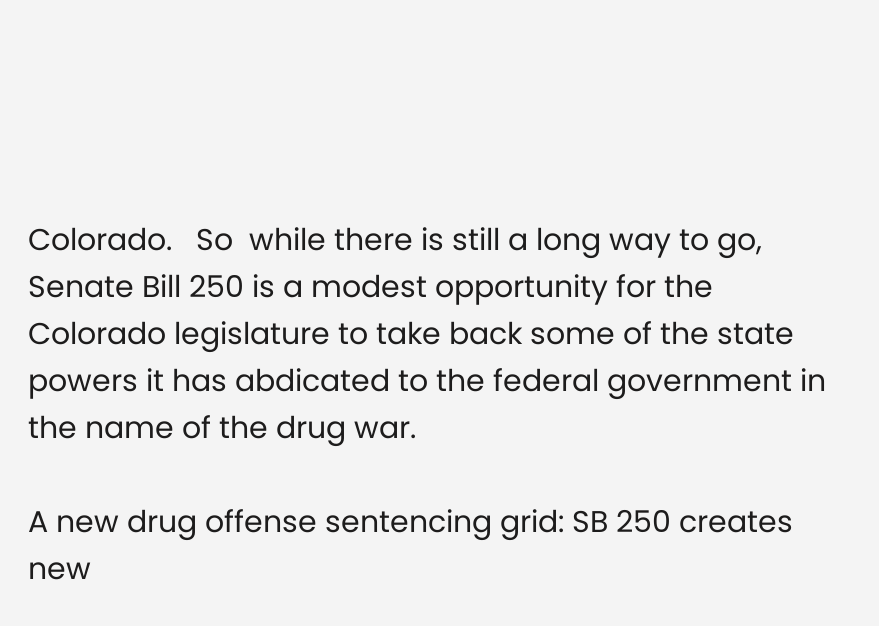Colorado.   So  while there is still a long way to go, Senate Bill 250 is a modest opportunity for the Colorado legislature to take back some of the state powers it has abdicated to the federal government in the name of the drug war.

A new drug offense sentencing grid: SB 250 creates new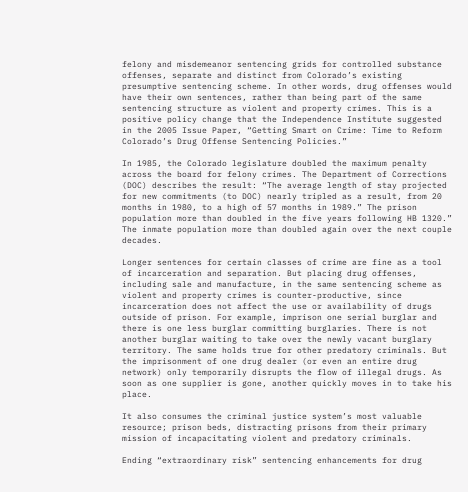felony and misdemeanor sentencing grids for controlled substance offenses, separate and distinct from Colorado’s existing presumptive sentencing scheme. In other words, drug offenses would have their own sentences, rather than being part of the same sentencing structure as violent and property crimes. This is a positive policy change that the Independence Institute suggested in the 2005 Issue Paper, “Getting Smart on Crime: Time to Reform Colorado’s Drug Offense Sentencing Policies.”

In 1985, the Colorado legislature doubled the maximum penalty across the board for felony crimes. The Department of Corrections (DOC) describes the result: “The average length of stay projected for new commitments (to DOC) nearly tripled as a result, from 20 months in 1980, to a high of 57 months in 1989.” The prison population more than doubled in the five years following HB 1320.” The inmate population more than doubled again over the next couple decades.

Longer sentences for certain classes of crime are fine as a tool of incarceration and separation. But placing drug offenses, including sale and manufacture, in the same sentencing scheme as violent and property crimes is counter-productive, since incarceration does not affect the use or availability of drugs outside of prison. For example, imprison one serial burglar and there is one less burglar committing burglaries. There is not another burglar waiting to take over the newly vacant burglary territory. The same holds true for other predatory criminals. But the imprisonment of one drug dealer (or even an entire drug network) only temporarily disrupts the flow of illegal drugs. As soon as one supplier is gone, another quickly moves in to take his place.

It also consumes the criminal justice system’s most valuable resource; prison beds, distracting prisons from their primary mission of incapacitating violent and predatory criminals.

Ending “extraordinary risk” sentencing enhancements for drug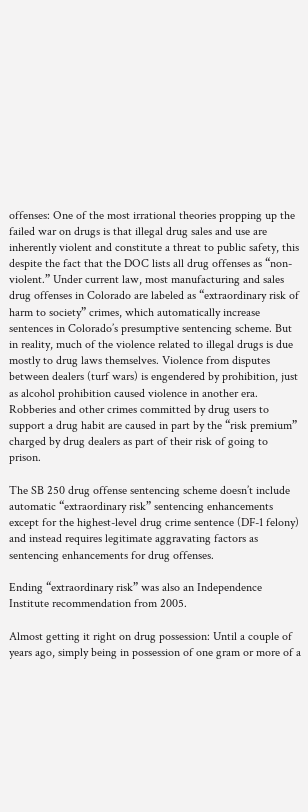offenses: One of the most irrational theories propping up the failed war on drugs is that illegal drug sales and use are inherently violent and constitute a threat to public safety, this despite the fact that the DOC lists all drug offenses as “non-violent.” Under current law, most manufacturing and sales drug offenses in Colorado are labeled as “extraordinary risk of harm to society” crimes, which automatically increase sentences in Colorado’s presumptive sentencing scheme. But in reality, much of the violence related to illegal drugs is due mostly to drug laws themselves. Violence from disputes between dealers (turf wars) is engendered by prohibition, just as alcohol prohibition caused violence in another era. Robberies and other crimes committed by drug users to support a drug habit are caused in part by the “risk premium” charged by drug dealers as part of their risk of going to prison.

The SB 250 drug offense sentencing scheme doesn’t include automatic “extraordinary risk” sentencing enhancements except for the highest-level drug crime sentence (DF-1 felony) and instead requires legitimate aggravating factors as sentencing enhancements for drug offenses.

Ending “extraordinary risk” was also an Independence Institute recommendation from 2005.

Almost getting it right on drug possession: Until a couple of years ago, simply being in possession of one gram or more of a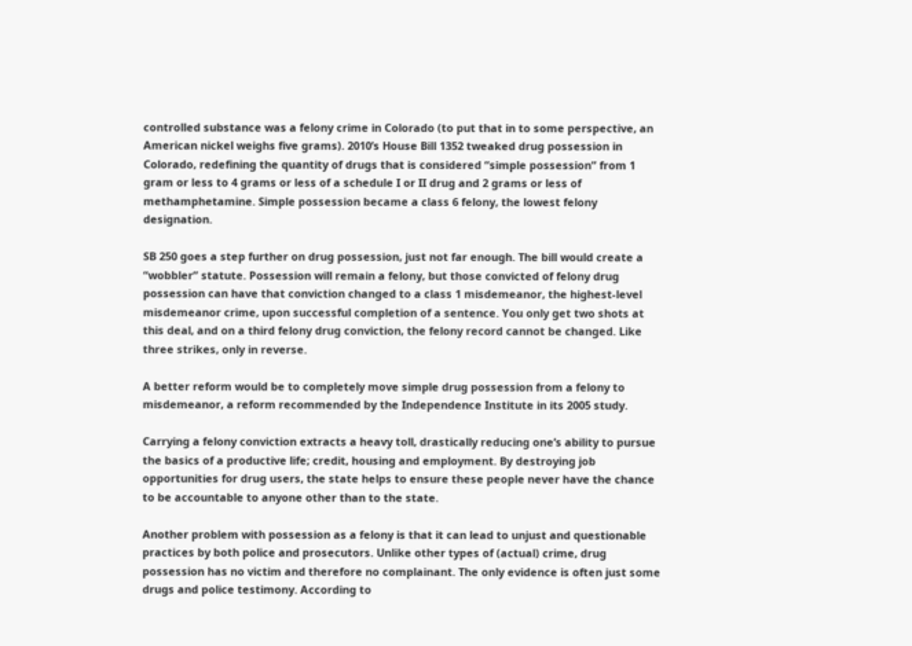controlled substance was a felony crime in Colorado (to put that in to some perspective, an American nickel weighs five grams). 2010’s House Bill 1352 tweaked drug possession in Colorado, redefining the quantity of drugs that is considered “simple possession” from 1 gram or less to 4 grams or less of a schedule I or II drug and 2 grams or less of methamphetamine. Simple possession became a class 6 felony, the lowest felony designation.

SB 250 goes a step further on drug possession, just not far enough. The bill would create a “wobbler” statute. Possession will remain a felony, but those convicted of felony drug possession can have that conviction changed to a class 1 misdemeanor, the highest-level misdemeanor crime, upon successful completion of a sentence. You only get two shots at this deal, and on a third felony drug conviction, the felony record cannot be changed. Like three strikes, only in reverse.

A better reform would be to completely move simple drug possession from a felony to misdemeanor, a reform recommended by the Independence Institute in its 2005 study.

Carrying a felony conviction extracts a heavy toll, drastically reducing one’s ability to pursue the basics of a productive life; credit, housing and employment. By destroying job opportunities for drug users, the state helps to ensure these people never have the chance to be accountable to anyone other than to the state.

Another problem with possession as a felony is that it can lead to unjust and questionable practices by both police and prosecutors. Unlike other types of (actual) crime, drug possession has no victim and therefore no complainant. The only evidence is often just some drugs and police testimony. According to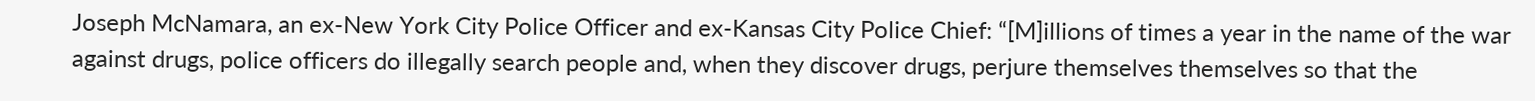Joseph McNamara, an ex-New York City Police Officer and ex-Kansas City Police Chief: “[M]illions of times a year in the name of the war against drugs, police officers do illegally search people and, when they discover drugs, perjure themselves themselves so that the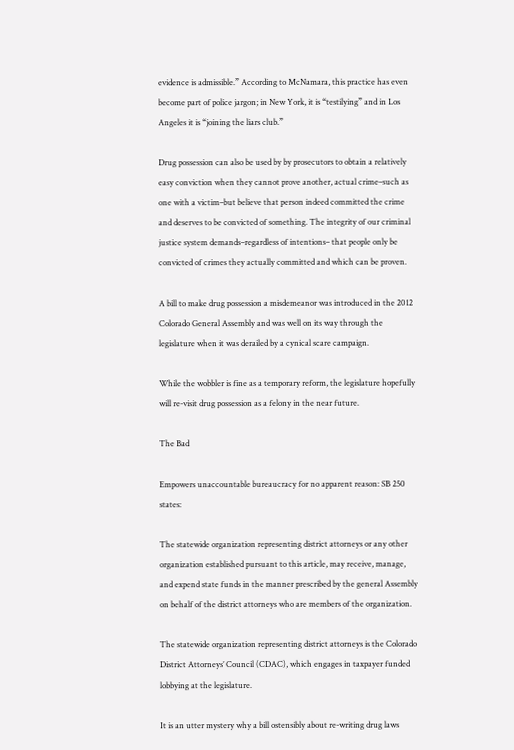evidence is admissible.” According to McNamara, this practice has even become part of police jargon; in New York, it is “testilying” and in Los Angeles it is “joining the liars club.”

Drug possession can also be used by by prosecutors to obtain a relatively easy conviction when they cannot prove another, actual crime–such as one with a victim–but believe that person indeed committed the crime and deserves to be convicted of something. The integrity of our criminal justice system demands–regardless of intentions– that people only be convicted of crimes they actually committed and which can be proven.

A bill to make drug possession a misdemeanor was introduced in the 2012 Colorado General Assembly and was well on its way through the legislature when it was derailed by a cynical scare campaign.

While the wobbler is fine as a temporary reform, the legislature hopefully will re-visit drug possession as a felony in the near future.

The Bad

Empowers unaccountable bureaucracy for no apparent reason: SB 250 states:

The statewide organization representing district attorneys or any other organization established pursuant to this article, may receive, manage, and expend state funds in the manner prescribed by the general Assembly on behalf of the district attorneys who are members of the organization.

The statewide organization representing district attorneys is the Colorado District Attorneys’ Council (CDAC), which engages in taxpayer funded lobbying at the legislature.

It is an utter mystery why a bill ostensibly about re-writing drug laws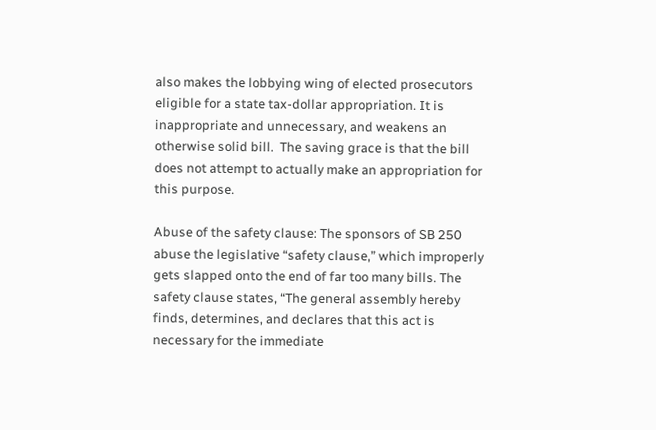also makes the lobbying wing of elected prosecutors eligible for a state tax-dollar appropriation. It is inappropriate and unnecessary, and weakens an otherwise solid bill.  The saving grace is that the bill does not attempt to actually make an appropriation for this purpose.

Abuse of the safety clause: The sponsors of SB 250 abuse the legislative “safety clause,” which improperly gets slapped onto the end of far too many bills. The safety clause states, “The general assembly hereby finds, determines, and declares that this act is necessary for the immediate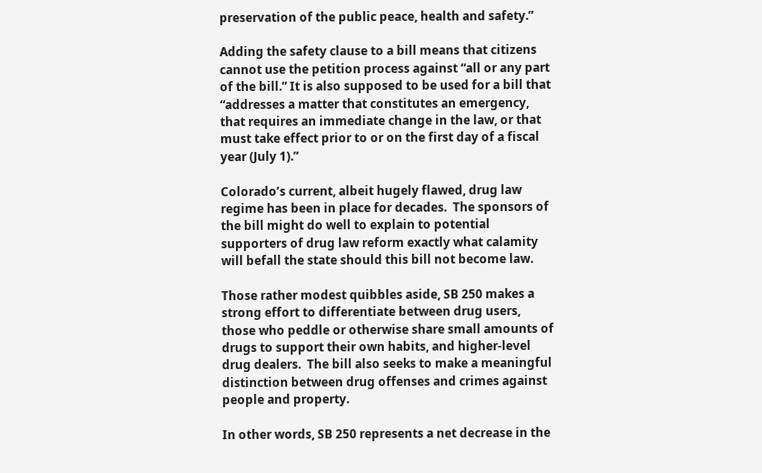preservation of the public peace, health and safety.”

Adding the safety clause to a bill means that citizens cannot use the petition process against “all or any part of the bill.” It is also supposed to be used for a bill that “addresses a matter that constitutes an emergency, that requires an immediate change in the law, or that must take effect prior to or on the first day of a fiscal year (July 1).”

Colorado’s current, albeit hugely flawed, drug law regime has been in place for decades.  The sponsors of the bill might do well to explain to potential supporters of drug law reform exactly what calamity will befall the state should this bill not become law.

Those rather modest quibbles aside, SB 250 makes a strong effort to differentiate between drug users, those who peddle or otherwise share small amounts of drugs to support their own habits, and higher-level drug dealers.  The bill also seeks to make a meaningful distinction between drug offenses and crimes against people and property.

In other words, SB 250 represents a net decrease in the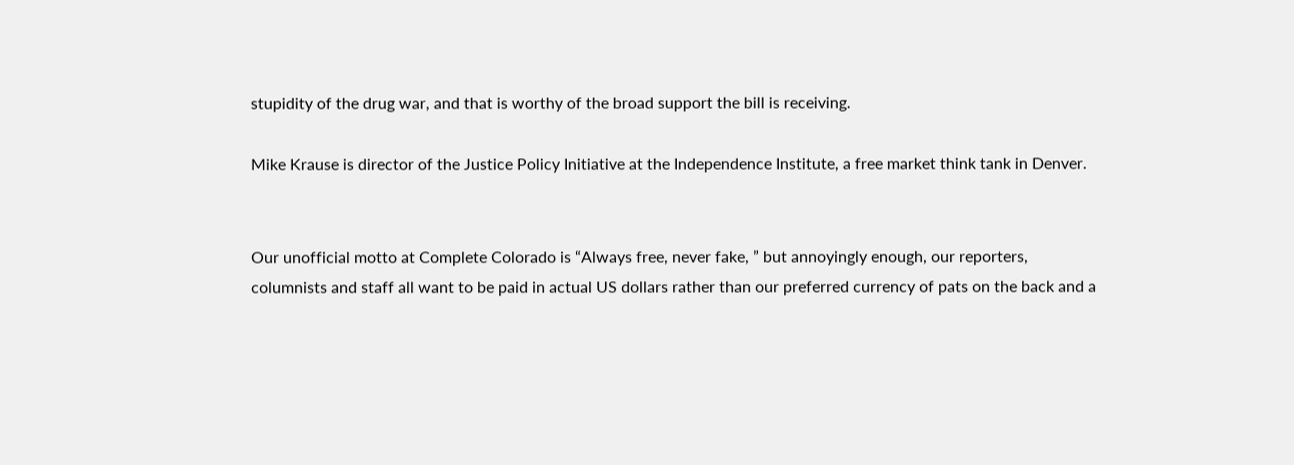stupidity of the drug war, and that is worthy of the broad support the bill is receiving.

Mike Krause is director of the Justice Policy Initiative at the Independence Institute, a free market think tank in Denver.


Our unofficial motto at Complete Colorado is “Always free, never fake, ” but annoyingly enough, our reporters, columnists and staff all want to be paid in actual US dollars rather than our preferred currency of pats on the back and a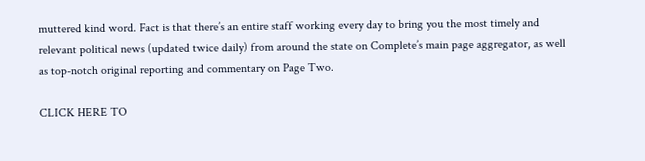muttered kind word. Fact is that there’s an entire staff working every day to bring you the most timely and relevant political news (updated twice daily) from around the state on Complete’s main page aggregator, as well as top-notch original reporting and commentary on Page Two.

CLICK HERE TO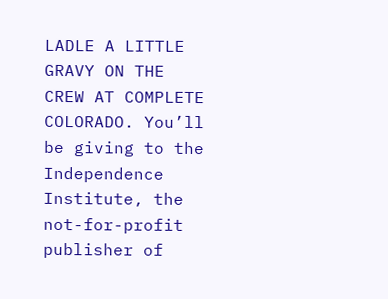LADLE A LITTLE GRAVY ON THE CREW AT COMPLETE COLORADO. You’ll be giving to the Independence Institute, the not-for-profit publisher of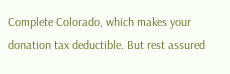Complete Colorado, which makes your donation tax deductible. But rest assured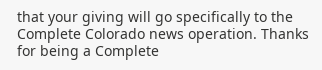that your giving will go specifically to the Complete Colorado news operation. Thanks for being a Complete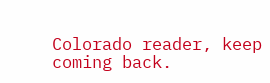Colorado reader, keep coming back.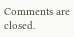Comments are closed.